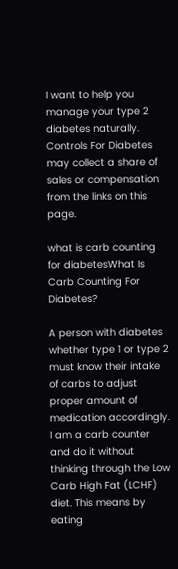I want to help you manage your type 2 diabetes naturally. Controls For Diabetes may collect a share of sales or compensation from the links on this page.

what is carb counting for diabetesWhat Is Carb Counting For Diabetes?

A person with diabetes whether type 1 or type 2 must know their intake of carbs to adjust proper amount of medication accordingly.  I am a carb counter and do it without thinking through the Low Carb High Fat (LCHF) diet. This means by eating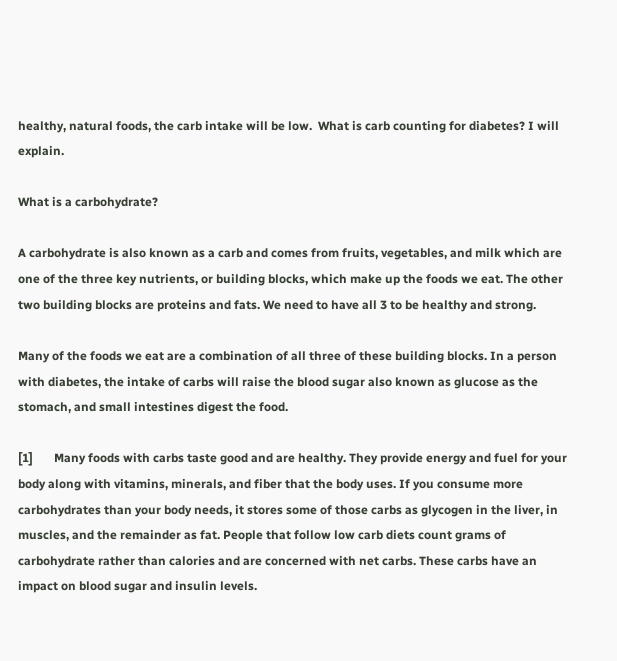healthy, natural foods, the carb intake will be low.  What is carb counting for diabetes? I will explain.

What is a carbohydrate?

A carbohydrate is also known as a carb and comes from fruits, vegetables, and milk which are one of the three key nutrients, or building blocks, which make up the foods we eat. The other two building blocks are proteins and fats. We need to have all 3 to be healthy and strong.

Many of the foods we eat are a combination of all three of these building blocks. In a person with diabetes, the intake of carbs will raise the blood sugar also known as glucose as the stomach, and small intestines digest the food.

[1]       Many foods with carbs taste good and are healthy. They provide energy and fuel for your body along with vitamins, minerals, and fiber that the body uses. If you consume more carbohydrates than your body needs, it stores some of those carbs as glycogen in the liver, in muscles, and the remainder as fat. People that follow low carb diets count grams of carbohydrate rather than calories and are concerned with net carbs. These carbs have an impact on blood sugar and insulin levels.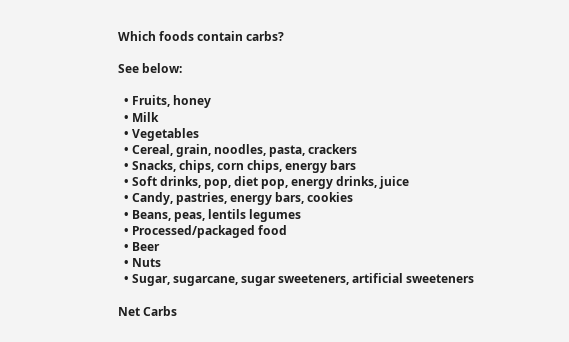Which foods contain carbs?

See below:

  • Fruits, honey
  • Milk
  • Vegetables
  • Cereal, grain, noodles, pasta, crackers
  • Snacks, chips, corn chips, energy bars
  • Soft drinks, pop, diet pop, energy drinks, juice
  • Candy, pastries, energy bars, cookies
  • Beans, peas, lentils legumes
  • Processed/packaged food
  • Beer
  • Nuts
  • Sugar, sugarcane, sugar sweeteners, artificial sweeteners

Net Carbs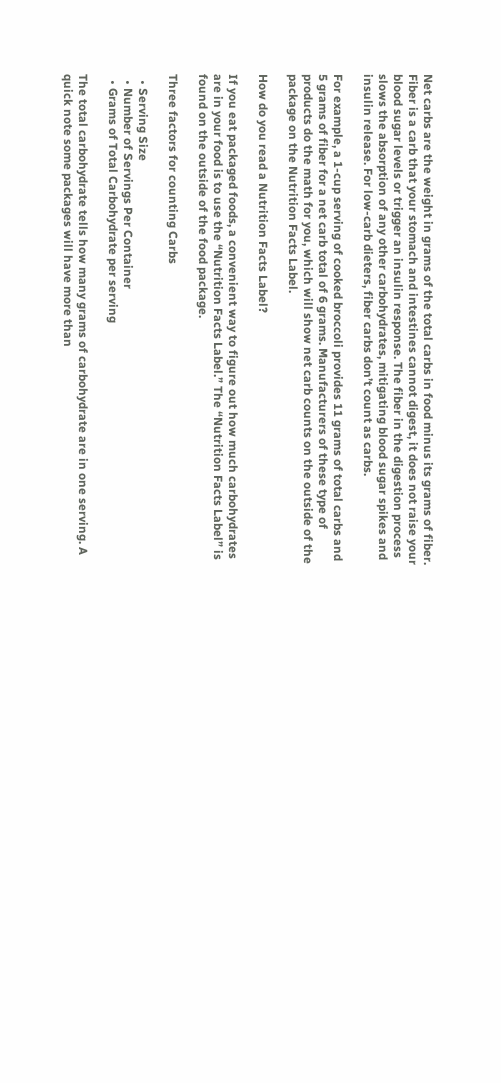Net carbs are the weight in grams of the total carbs in food minus its grams of fiber. Fiber is a carb that your stomach and intestines cannot digest, it does not raise your blood sugar levels or trigger an insulin response. The fiber in the digestion process slows the absorption of any other carbohydrates, mitigating blood sugar spikes and insulin release. For low-carb dieters, fiber carbs don’t count as carbs.

For example, a 1-cup serving of cooked broccoli provides 11 grams of total carbs and 5 grams of fiber for a net carb total of 6 grams. Manufacturers of these type of products do the math for you, which will show net carb counts on the outside of the package on the Nutrition Facts Label.

How do you read a Nutrition Facts Label?

If you eat packaged foods, a convenient way to figure out how much carbohydrates are in your food is to use the “Nutrition Facts Label.” The “Nutrition Facts Label” is found on the outside of the food package.

Three factors for counting Carbs

  • Serving Size
  • Number of Servings Per Container
  • Grams of Total Carbohydrate per serving

The total carbohydrate tells how many grams of carbohydrate are in one serving. A quick note some packages will have more than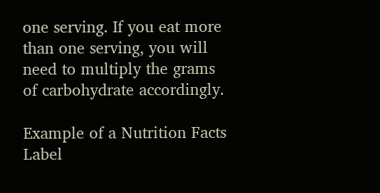one serving. If you eat more than one serving, you will need to multiply the grams of carbohydrate accordingly.

Example of a Nutrition Facts Label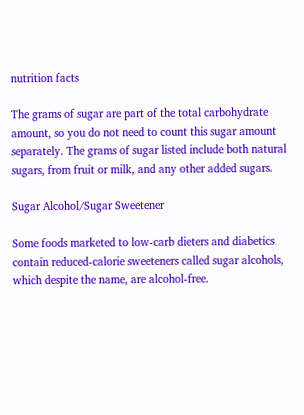nutrition facts

The grams of sugar are part of the total carbohydrate amount, so you do not need to count this sugar amount separately. The grams of sugar listed include both natural sugars, from fruit or milk, and any other added sugars.

Sugar Alcohol/Sugar Sweetener

Some foods marketed to low-carb dieters and diabetics contain reduced-calorie sweeteners called sugar alcohols, which despite the name, are alcohol-free.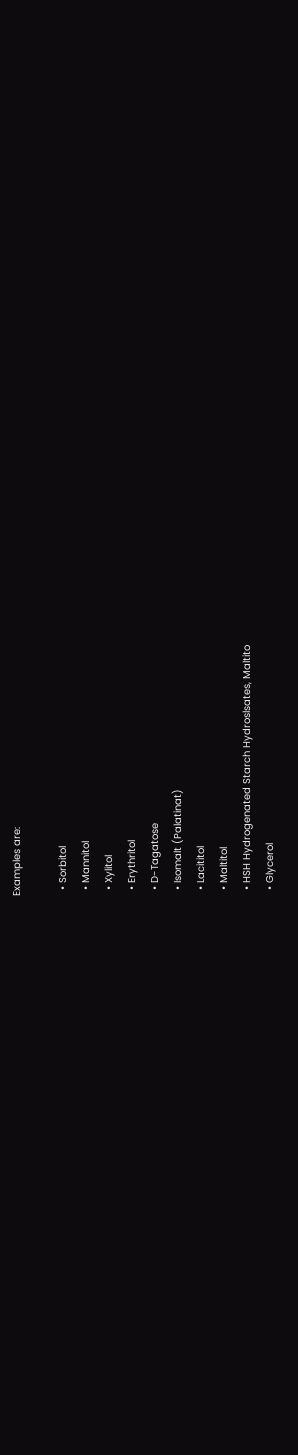Examples are:

  • Sorbitol
  • Mannitol
  • Xylitol
  • Erythritol
  • D-Tagatose
  • Isomalt (Palatinat)
  • Lacititol
  • Maltitol
  • HSH Hydrogenated Starch Hydroslsates, Maltito
  • Glycerol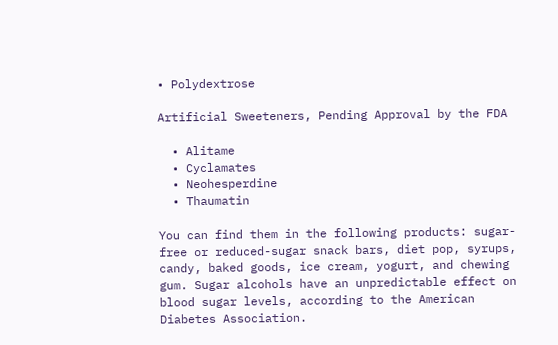• Polydextrose

Artificial Sweeteners, Pending Approval by the FDA

  • Alitame
  • Cyclamates
  • Neohesperdine
  • Thaumatin

You can find them in the following products: sugar-free or reduced-sugar snack bars, diet pop, syrups, candy, baked goods, ice cream, yogurt, and chewing gum. Sugar alcohols have an unpredictable effect on blood sugar levels, according to the American Diabetes Association.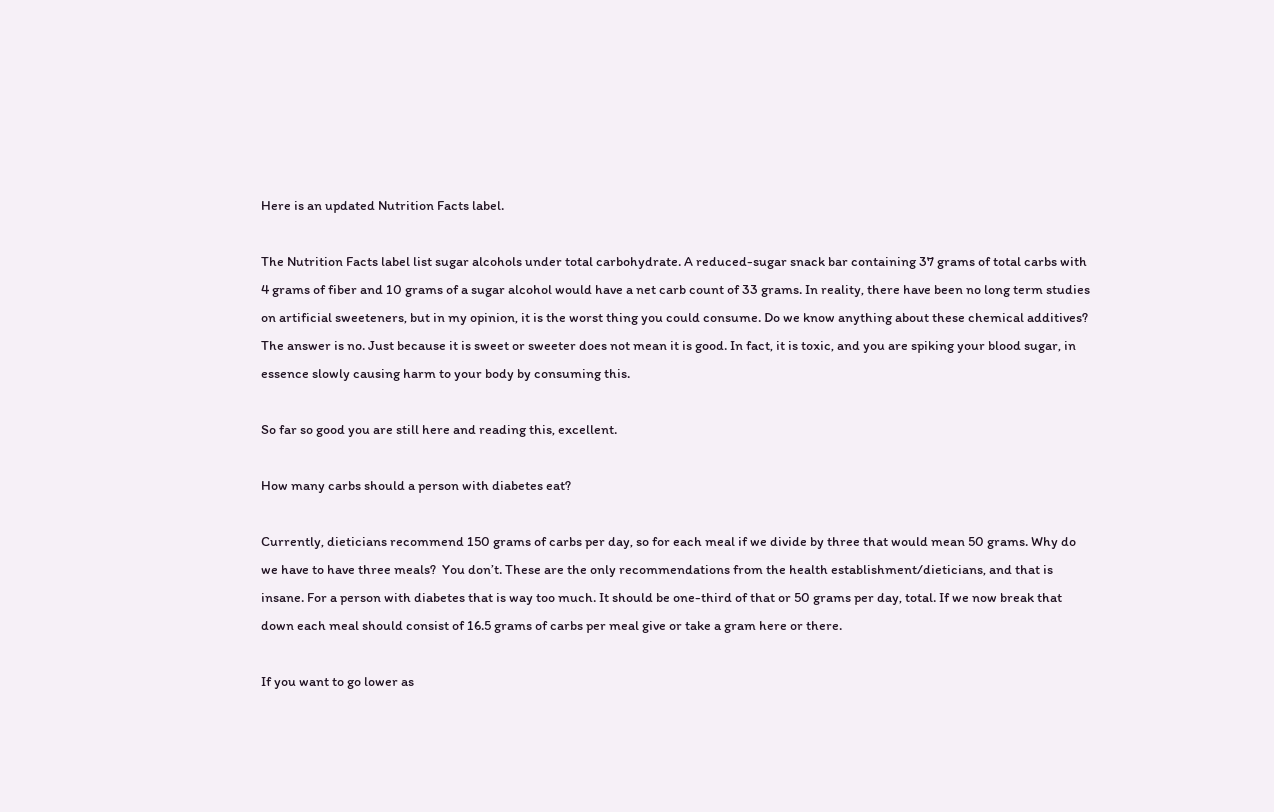Here is an updated Nutrition Facts label.

The Nutrition Facts label list sugar alcohols under total carbohydrate. A reduced-sugar snack bar containing 37 grams of total carbs with 4 grams of fiber and 10 grams of a sugar alcohol would have a net carb count of 33 grams. In reality, there have been no long term studies on artificial sweeteners, but in my opinion, it is the worst thing you could consume. Do we know anything about these chemical additives? The answer is no. Just because it is sweet or sweeter does not mean it is good. In fact, it is toxic, and you are spiking your blood sugar, in essence slowly causing harm to your body by consuming this.

So far so good you are still here and reading this, excellent.

How many carbs should a person with diabetes eat?

Currently, dieticians recommend 150 grams of carbs per day, so for each meal if we divide by three that would mean 50 grams. Why do we have to have three meals?  You don’t. These are the only recommendations from the health establishment/dieticians, and that is insane. For a person with diabetes that is way too much. It should be one-third of that or 50 grams per day, total. If we now break that down each meal should consist of 16.5 grams of carbs per meal give or take a gram here or there.

If you want to go lower as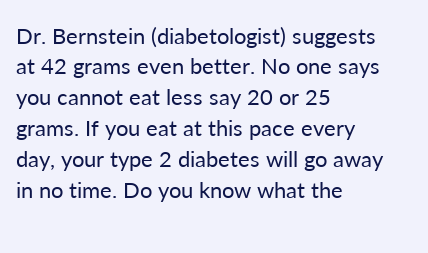Dr. Bernstein (diabetologist) suggests at 42 grams even better. No one says you cannot eat less say 20 or 25 grams. If you eat at this pace every day, your type 2 diabetes will go away in no time. Do you know what the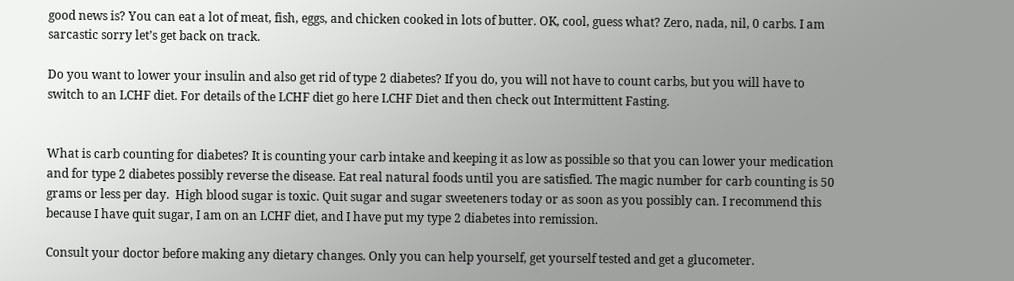good news is? You can eat a lot of meat, fish, eggs, and chicken cooked in lots of butter. OK, cool, guess what? Zero, nada, nil, 0 carbs. I am sarcastic sorry let’s get back on track.

Do you want to lower your insulin and also get rid of type 2 diabetes? If you do, you will not have to count carbs, but you will have to switch to an LCHF diet. For details of the LCHF diet go here LCHF Diet and then check out Intermittent Fasting.


What is carb counting for diabetes? It is counting your carb intake and keeping it as low as possible so that you can lower your medication and for type 2 diabetes possibly reverse the disease. Eat real natural foods until you are satisfied. The magic number for carb counting is 50 grams or less per day.  High blood sugar is toxic. Quit sugar and sugar sweeteners today or as soon as you possibly can. I recommend this because I have quit sugar, I am on an LCHF diet, and I have put my type 2 diabetes into remission.

Consult your doctor before making any dietary changes. Only you can help yourself, get yourself tested and get a glucometer.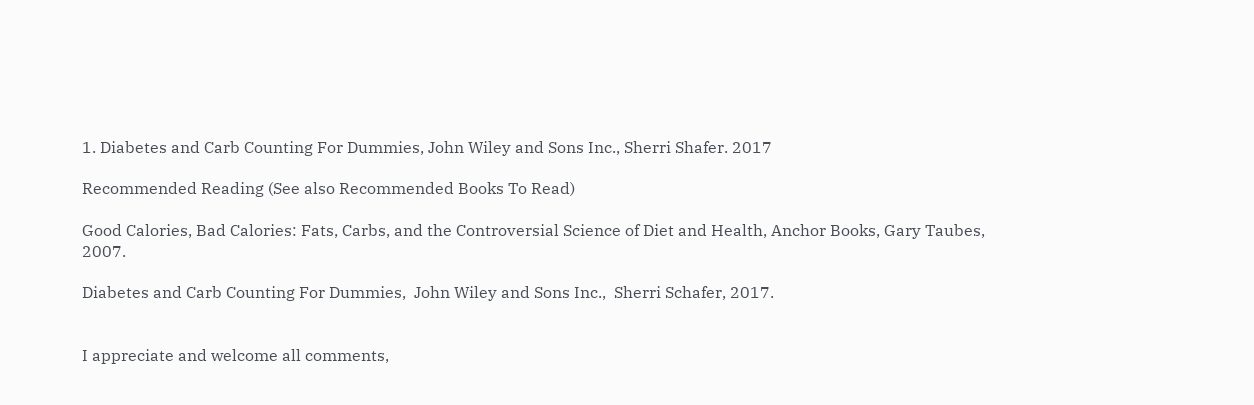1. Diabetes and Carb Counting For Dummies, John Wiley and Sons Inc., Sherri Shafer. 2017

Recommended Reading (See also Recommended Books To Read)

Good Calories, Bad Calories: Fats, Carbs, and the Controversial Science of Diet and Health, Anchor Books, Gary Taubes, 2007.

Diabetes and Carb Counting For Dummies,  John Wiley and Sons Inc.,  Sherri Schafer, 2017.


I appreciate and welcome all comments,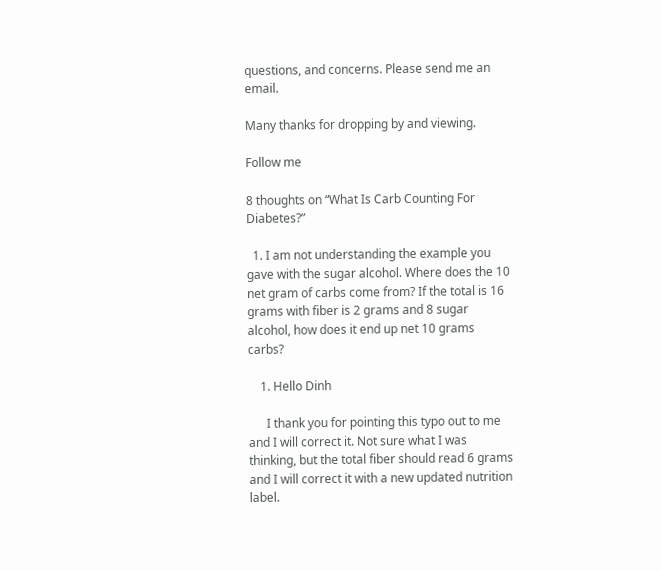questions, and concerns. Please send me an email.

Many thanks for dropping by and viewing.

Follow me

8 thoughts on “What Is Carb Counting For Diabetes?”

  1. I am not understanding the example you gave with the sugar alcohol. Where does the 10 net gram of carbs come from? If the total is 16 grams with fiber is 2 grams and 8 sugar alcohol, how does it end up net 10 grams carbs?

    1. Hello Dinh

      I thank you for pointing this typo out to me and I will correct it. Not sure what I was thinking, but the total fiber should read 6 grams and I will correct it with a new updated nutrition label.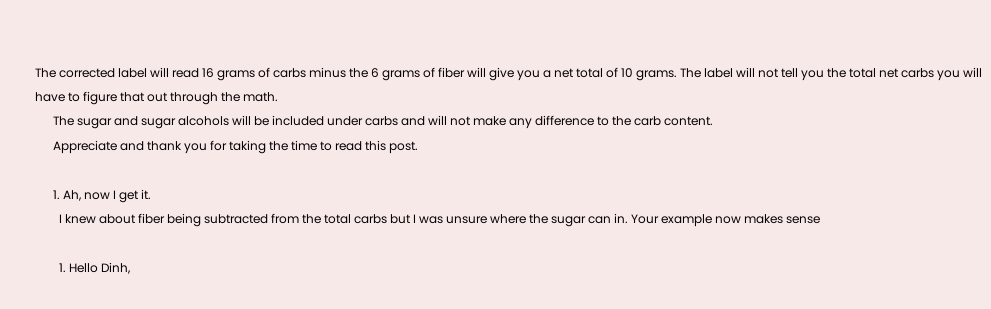The corrected label will read 16 grams of carbs minus the 6 grams of fiber will give you a net total of 10 grams. The label will not tell you the total net carbs you will have to figure that out through the math.
      The sugar and sugar alcohols will be included under carbs and will not make any difference to the carb content.
      Appreciate and thank you for taking the time to read this post.

      1. Ah, now I get it.
        I knew about fiber being subtracted from the total carbs but I was unsure where the sugar can in. Your example now makes sense

        1. Hello Dinh,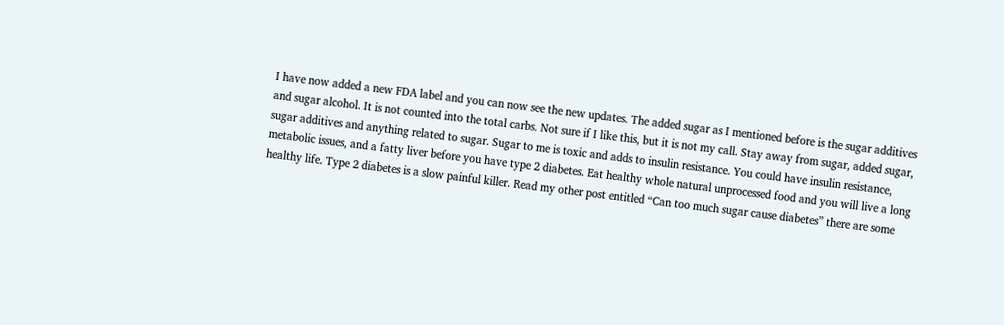I have now added a new FDA label and you can now see the new updates. The added sugar as I mentioned before is the sugar additives and sugar alcohol. It is not counted into the total carbs. Not sure if I like this, but it is not my call. Stay away from sugar, added sugar, sugar additives and anything related to sugar. Sugar to me is toxic and adds to insulin resistance. You could have insulin resistance, metabolic issues, and a fatty liver before you have type 2 diabetes. Eat healthy whole natural unprocessed food and you will live a long healthy life. Type 2 diabetes is a slow painful killer. Read my other post entitled “Can too much sugar cause diabetes” there are some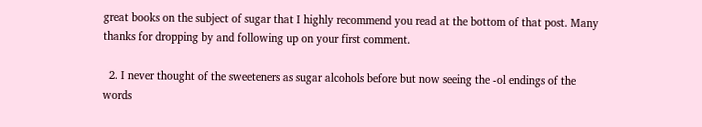great books on the subject of sugar that I highly recommend you read at the bottom of that post. Many thanks for dropping by and following up on your first comment.

  2. I never thought of the sweeteners as sugar alcohols before but now seeing the -ol endings of the words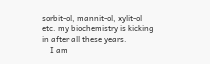sorbit-ol, mannit-ol, xylit-ol etc. my biochemistry is kicking in after all these years.
    I am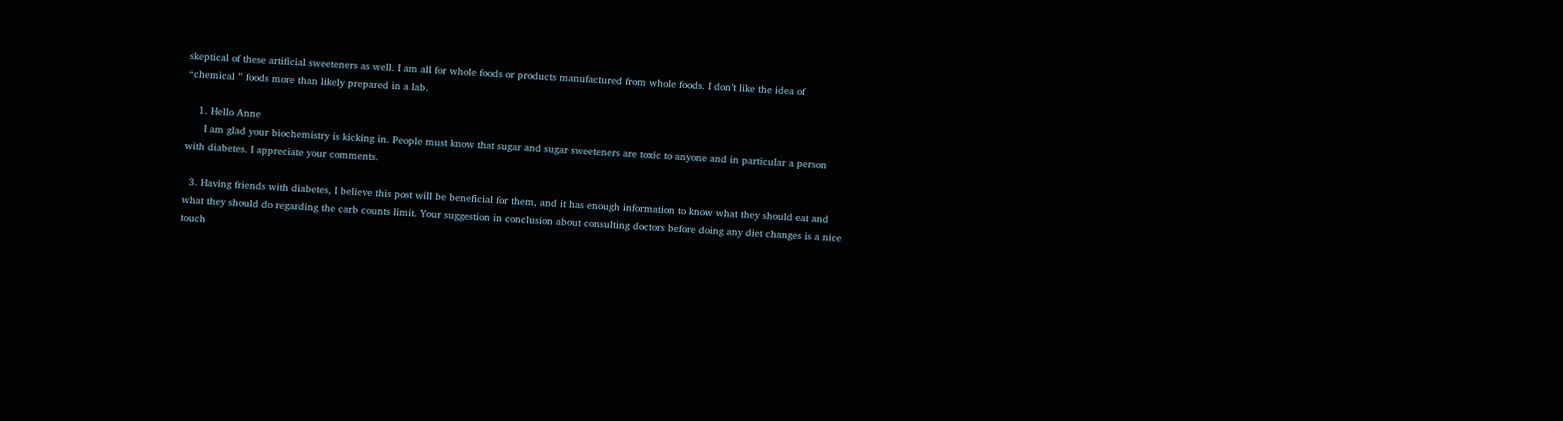skeptical of these artificial sweeteners as well. I am all for whole foods or products manufactured from whole foods. I don’t like the idea of “chemical ” foods more than likely prepared in a lab.

    1. Hello Anne
      I am glad your biochemistry is kicking in. People must know that sugar and sugar sweeteners are toxic to anyone and in particular a person with diabetes. I appreciate your comments.

  3. Having friends with diabetes, I believe this post will be beneficial for them, and it has enough information to know what they should eat and what they should do regarding the carb counts limit. Your suggestion in conclusion about consulting doctors before doing any diet changes is a nice touch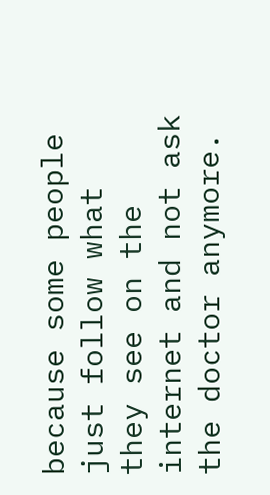because some people just follow what they see on the internet and not ask the doctor anymore.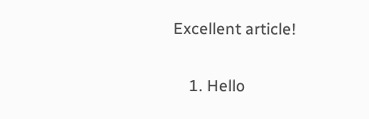Excellent article!

    1. Hello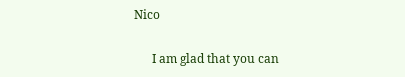Nico

      I am glad that you can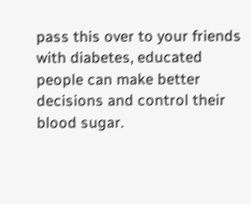pass this over to your friends with diabetes, educated people can make better decisions and control their blood sugar.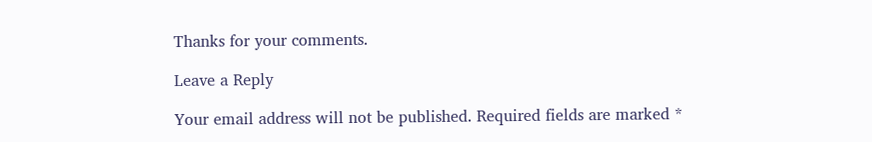Thanks for your comments.

Leave a Reply

Your email address will not be published. Required fields are marked *